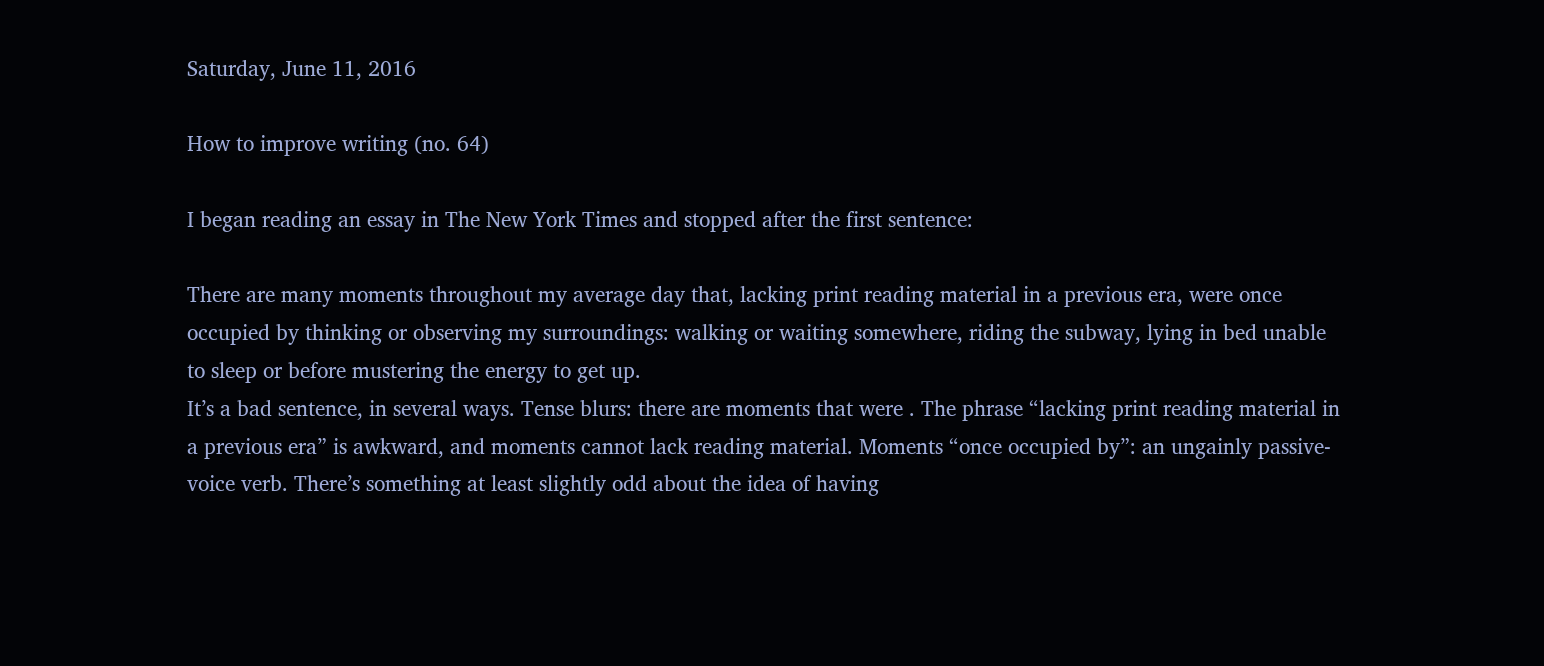Saturday, June 11, 2016

How to improve writing (no. 64)

I began reading an essay in The New York Times and stopped after the first sentence:

There are many moments throughout my average day that, lacking print reading material in a previous era, were once occupied by thinking or observing my surroundings: walking or waiting somewhere, riding the subway, lying in bed unable to sleep or before mustering the energy to get up.
It’s a bad sentence, in several ways. Tense blurs: there are moments that were . The phrase “lacking print reading material in a previous era” is awkward, and moments cannot lack reading material. Moments “once occupied by”: an ungainly passive-voice verb. There’s something at least slightly odd about the idea of having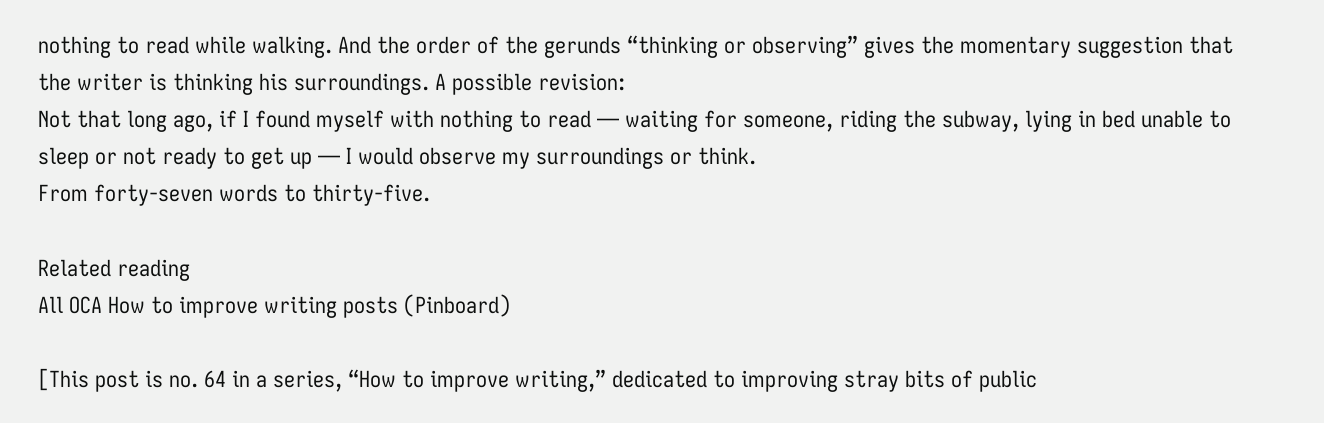nothing to read while walking. And the order of the gerunds “thinking or observing” gives the momentary suggestion that the writer is thinking his surroundings. A possible revision:
Not that long ago, if I found myself with nothing to read — waiting for someone, riding the subway, lying in bed unable to sleep or not ready to get up — I would observe my surroundings or think.
From forty-seven words to thirty-five.

Related reading
All OCA How to improve writing posts (Pinboard)

[This post is no. 64 in a series, “How to improve writing,” dedicated to improving stray bits of public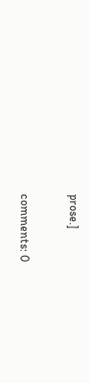prose.]

comments: 0